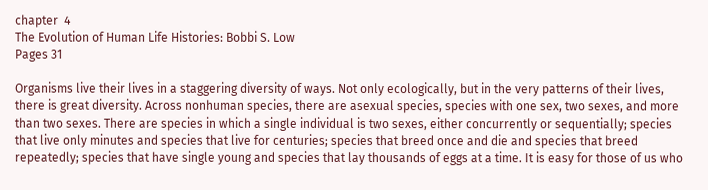chapter  4
The Evolution of Human Life Histories: Bobbi S. Low
Pages 31

Organisms live their lives in a staggering diversity of ways. Not only ecologically, but in the very patterns of their lives, there is great diversity. Across nonhuman species, there are asexual species, species with one sex, two sexes, and more than two sexes. There are species in which a single individual is two sexes, either concurrently or sequentially; species that live only minutes and species that live for centuries; species that breed once and die and species that breed repeatedly; species that have single young and species that lay thousands of eggs at a time. It is easy for those of us who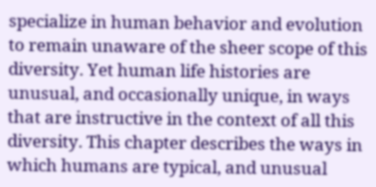specialize in human behavior and evolution to remain unaware of the sheer scope of this diversity. Yet human life histories are unusual, and occasionally unique, in ways that are instructive in the context of all this diversity. This chapter describes the ways in which humans are typical, and unusual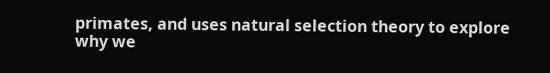primates, and uses natural selection theory to explore why we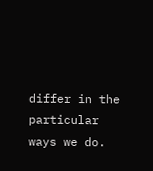differ in the particular ways we do.